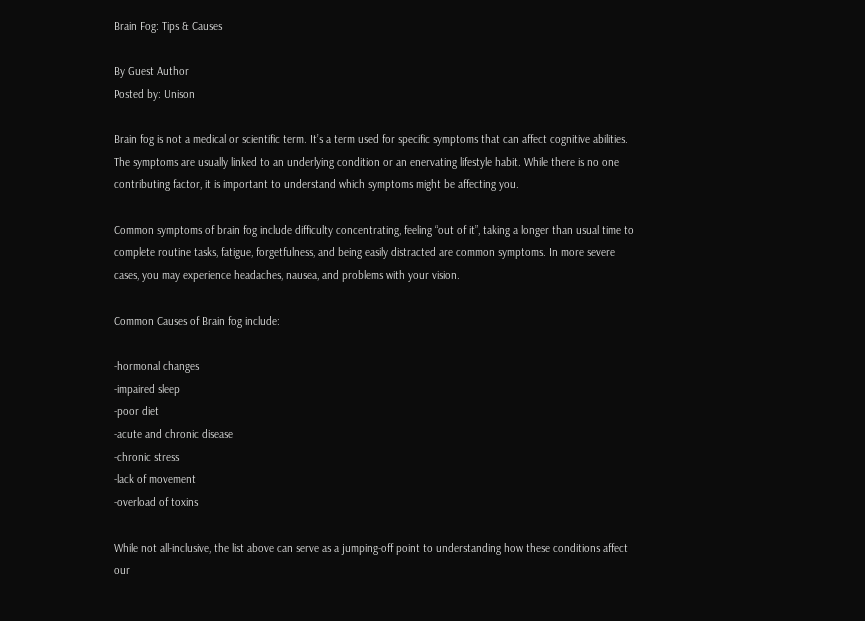Brain Fog: Tips & Causes

By Guest Author
Posted by: Unison

Brain fog is not a medical or scientific term. It’s a term used for specific symptoms that can affect cognitive abilities. The symptoms are usually linked to an underlying condition or an enervating lifestyle habit. While there is no one contributing factor, it is important to understand which symptoms might be affecting you.

Common symptoms of brain fog include difficulty concentrating, feeling “out of it”, taking a longer than usual time to complete routine tasks, fatigue, forgetfulness, and being easily distracted are common symptoms. In more severe cases, you may experience headaches, nausea, and problems with your vision.

Common Causes of Brain fog include:

-hormonal changes
-impaired sleep
-poor diet
-acute and chronic disease
-chronic stress
-lack of movement
-overload of toxins

While not all-inclusive, the list above can serve as a jumping-off point to understanding how these conditions affect our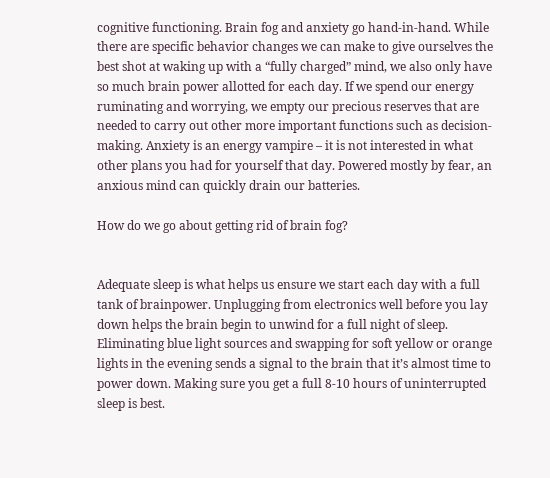cognitive functioning. Brain fog and anxiety go hand-in-hand. While there are specific behavior changes we can make to give ourselves the best shot at waking up with a “fully charged” mind, we also only have so much brain power allotted for each day. If we spend our energy ruminating and worrying, we empty our precious reserves that are needed to carry out other more important functions such as decision-making. Anxiety is an energy vampire – it is not interested in what other plans you had for yourself that day. Powered mostly by fear, an anxious mind can quickly drain our batteries.

How do we go about getting rid of brain fog?


Adequate sleep is what helps us ensure we start each day with a full tank of brainpower. Unplugging from electronics well before you lay down helps the brain begin to unwind for a full night of sleep. Eliminating blue light sources and swapping for soft yellow or orange lights in the evening sends a signal to the brain that it’s almost time to power down. Making sure you get a full 8-10 hours of uninterrupted sleep is best.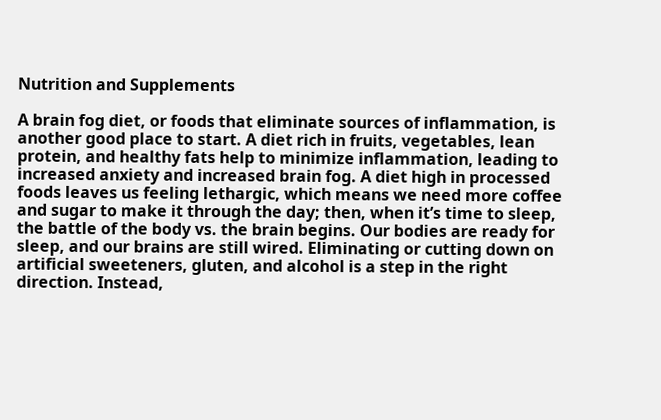Nutrition and Supplements

A brain fog diet, or foods that eliminate sources of inflammation, is another good place to start. A diet rich in fruits, vegetables, lean protein, and healthy fats help to minimize inflammation, leading to increased anxiety and increased brain fog. A diet high in processed foods leaves us feeling lethargic, which means we need more coffee and sugar to make it through the day; then, when it’s time to sleep, the battle of the body vs. the brain begins. Our bodies are ready for sleep, and our brains are still wired. Eliminating or cutting down on artificial sweeteners, gluten, and alcohol is a step in the right direction. Instead,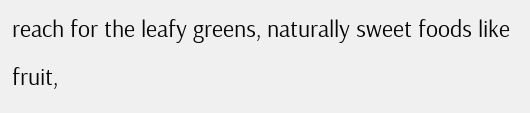reach for the leafy greens, naturally sweet foods like fruit,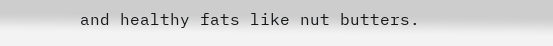and healthy fats like nut butters.